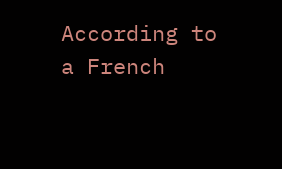According to a French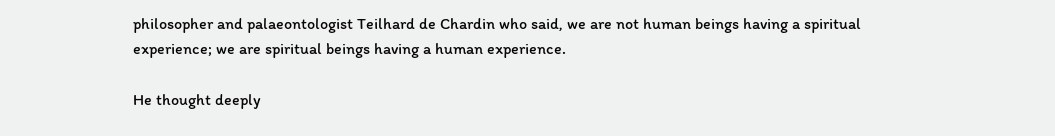philosopher and palaeontologist Teilhard de Chardin who said, we are not human beings having a spiritual experience; we are spiritual beings having a human experience.

He thought deeply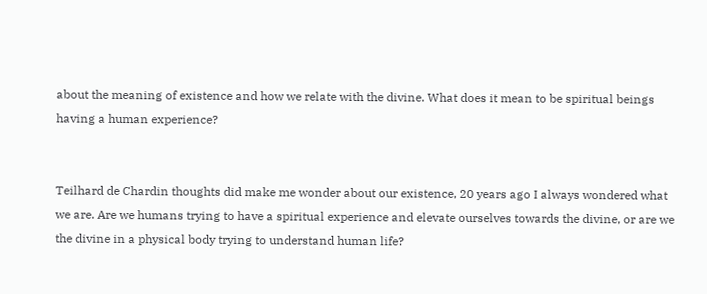about the meaning of existence and how we relate with the divine. What does it mean to be spiritual beings having a human experience?


Teilhard de Chardin thoughts did make me wonder about our existence, 20 years ago I always wondered what we are. Are we humans trying to have a spiritual experience and elevate ourselves towards the divine, or are we the divine in a physical body trying to understand human life?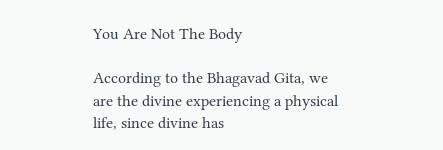You Are Not The Body

According to the Bhagavad Gita, we are the divine experiencing a physical life, since divine has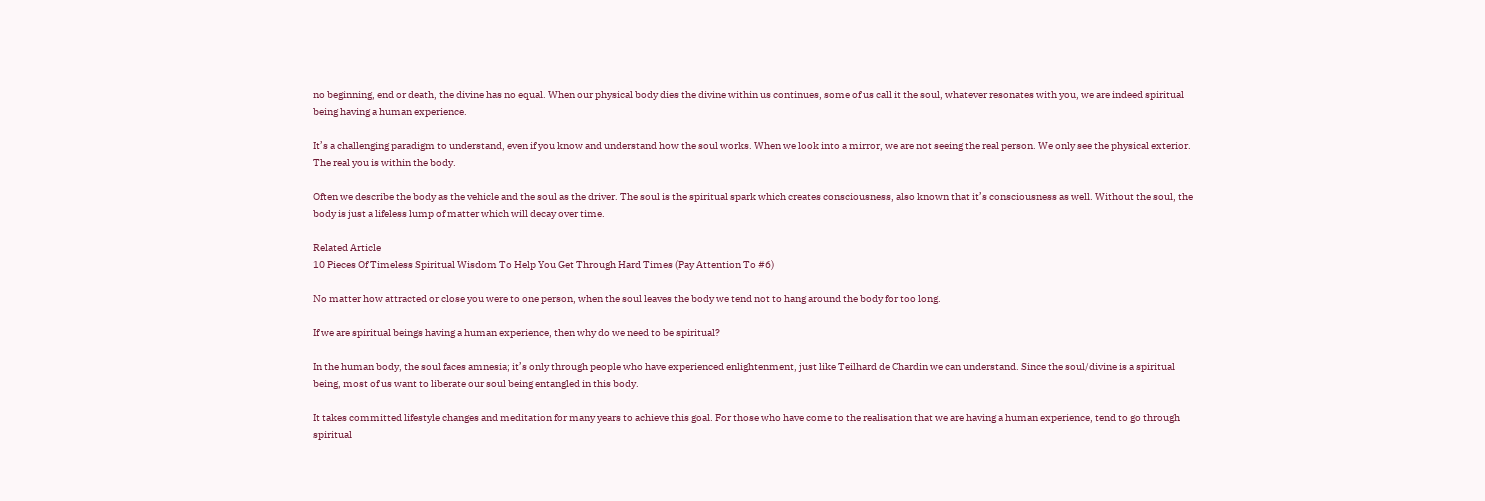no beginning, end or death, the divine has no equal. When our physical body dies the divine within us continues, some of us call it the soul, whatever resonates with you, we are indeed spiritual being having a human experience.

It’s a challenging paradigm to understand, even if you know and understand how the soul works. When we look into a mirror, we are not seeing the real person. We only see the physical exterior. The real you is within the body.

Often we describe the body as the vehicle and the soul as the driver. The soul is the spiritual spark which creates consciousness, also known that it’s consciousness as well. Without the soul, the body is just a lifeless lump of matter which will decay over time.

Related Article
10 Pieces Of Timeless Spiritual Wisdom To Help You Get Through Hard Times (Pay Attention To #6)

No matter how attracted or close you were to one person, when the soul leaves the body we tend not to hang around the body for too long.

If we are spiritual beings having a human experience, then why do we need to be spiritual?

In the human body, the soul faces amnesia; it’s only through people who have experienced enlightenment, just like Teilhard de Chardin we can understand. Since the soul/divine is a spiritual being, most of us want to liberate our soul being entangled in this body.

It takes committed lifestyle changes and meditation for many years to achieve this goal. For those who have come to the realisation that we are having a human experience, tend to go through spiritual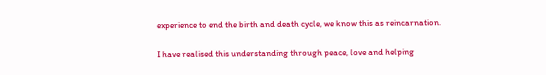experience to end the birth and death cycle, we know this as reincarnation.

I have realised this understanding through peace, love and helping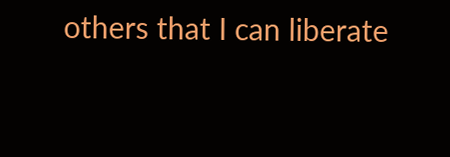others that I can liberate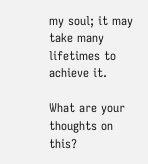my soul; it may take many lifetimes to achieve it.

What are your thoughts on this?